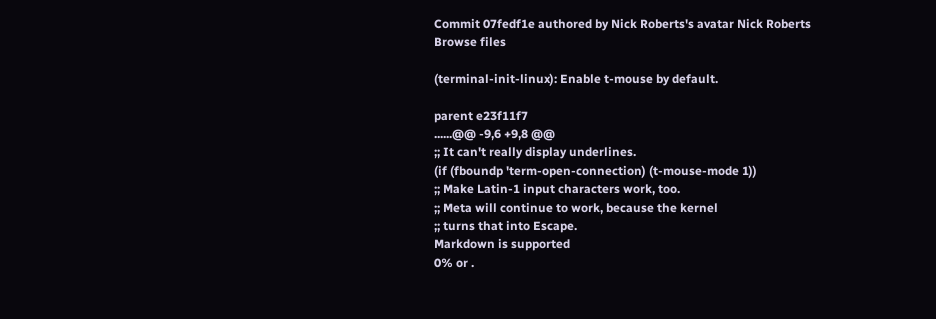Commit 07fedf1e authored by Nick Roberts's avatar Nick Roberts
Browse files

(terminal-init-linux): Enable t-mouse by default.

parent e23f11f7
......@@ -9,6 +9,8 @@
;; It can't really display underlines.
(if (fboundp 'term-open-connection) (t-mouse-mode 1))
;; Make Latin-1 input characters work, too.
;; Meta will continue to work, because the kernel
;; turns that into Escape.
Markdown is supported
0% or .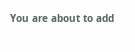You are about to add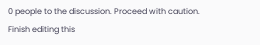0 people to the discussion. Proceed with caution.
Finish editing this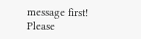message first!
Please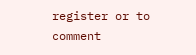register or to comment